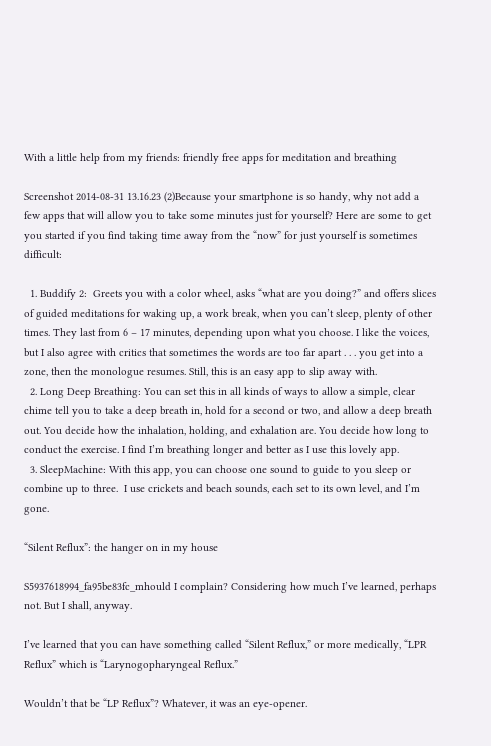With a little help from my friends: friendly free apps for meditation and breathing

Screenshot 2014-08-31 13.16.23 (2)Because your smartphone is so handy, why not add a few apps that will allow you to take some minutes just for yourself? Here are some to get you started if you find taking time away from the “now” for just yourself is sometimes difficult:

  1. Buddify 2:  Greets you with a color wheel, asks “what are you doing?” and offers slices of guided meditations for waking up, a work break, when you can’t sleep, plenty of other times. They last from 6 – 17 minutes, depending upon what you choose. I like the voices, but I also agree with critics that sometimes the words are too far apart . . . you get into a zone, then the monologue resumes. Still, this is an easy app to slip away with.
  2. Long Deep Breathing: You can set this in all kinds of ways to allow a simple, clear chime tell you to take a deep breath in, hold for a second or two, and allow a deep breath out. You decide how the inhalation, holding, and exhalation are. You decide how long to conduct the exercise. I find I’m breathing longer and better as I use this lovely app.
  3. SleepMachine: With this app, you can choose one sound to guide to you sleep or combine up to three.  I use crickets and beach sounds, each set to its own level, and I’m gone.

“Silent Reflux”: the hanger on in my house

S5937618994_fa95be83fc_mhould I complain? Considering how much I’ve learned, perhaps not. But I shall, anyway.

I’ve learned that you can have something called “Silent Reflux,” or more medically, “LPR Reflux” which is “Larynogopharyngeal Reflux.”

Wouldn’t that be “LP Reflux”? Whatever, it was an eye-opener.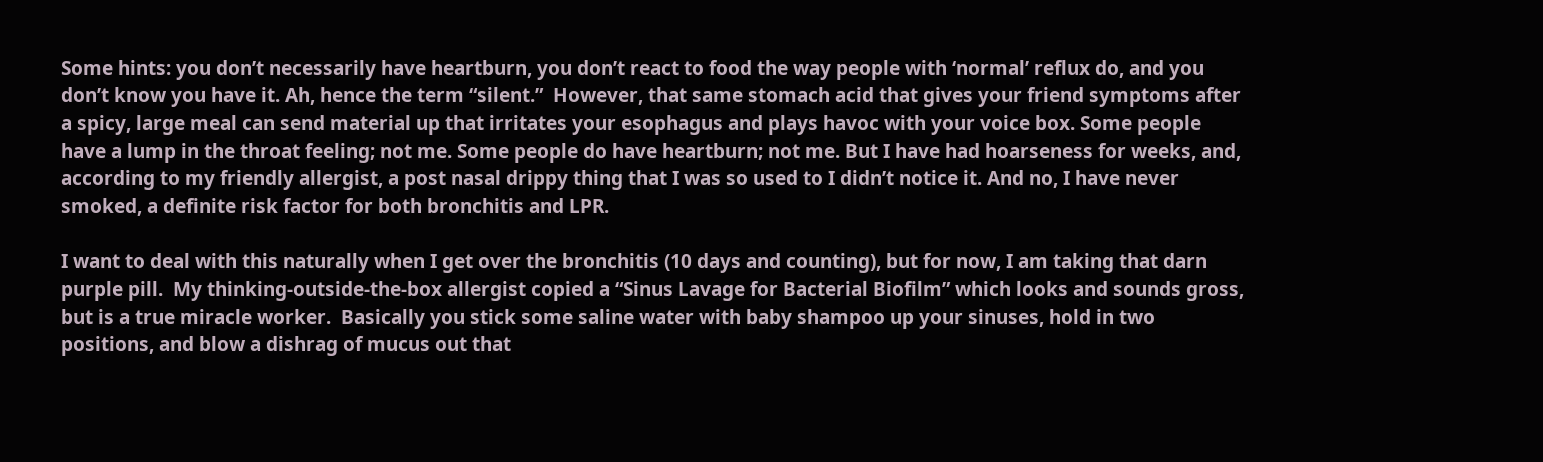Some hints: you don’t necessarily have heartburn, you don’t react to food the way people with ‘normal’ reflux do, and you don’t know you have it. Ah, hence the term “silent.”  However, that same stomach acid that gives your friend symptoms after a spicy, large meal can send material up that irritates your esophagus and plays havoc with your voice box. Some people have a lump in the throat feeling; not me. Some people do have heartburn; not me. But I have had hoarseness for weeks, and, according to my friendly allergist, a post nasal drippy thing that I was so used to I didn’t notice it. And no, I have never smoked, a definite risk factor for both bronchitis and LPR.

I want to deal with this naturally when I get over the bronchitis (10 days and counting), but for now, I am taking that darn purple pill.  My thinking-outside-the-box allergist copied a “Sinus Lavage for Bacterial Biofilm” which looks and sounds gross, but is a true miracle worker.  Basically you stick some saline water with baby shampoo up your sinuses, hold in two positions, and blow a dishrag of mucus out that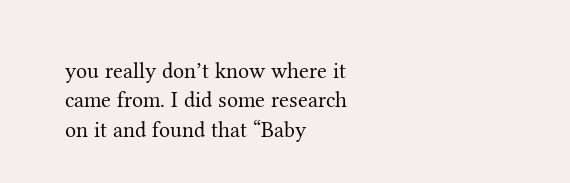you really don’t know where it came from. I did some research on it and found that “Baby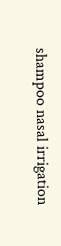shampoo nasal irrigation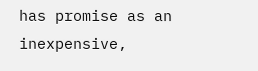has promise as an inexpensive,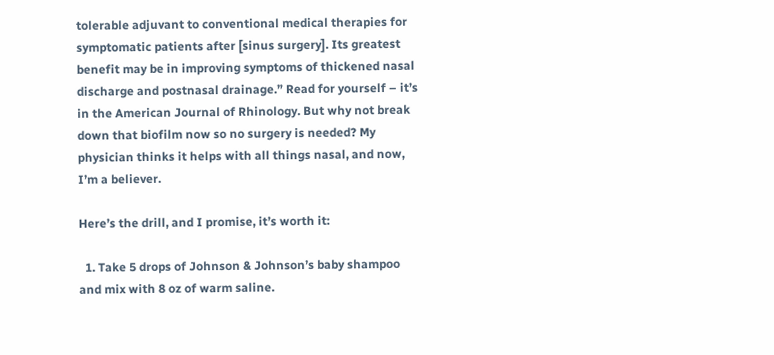tolerable adjuvant to conventional medical therapies for symptomatic patients after [sinus surgery]. Its greatest benefit may be in improving symptoms of thickened nasal discharge and postnasal drainage.” Read for yourself – it’s in the American Journal of Rhinology. But why not break down that biofilm now so no surgery is needed? My physician thinks it helps with all things nasal, and now, I’m a believer.

Here’s the drill, and I promise, it’s worth it:

  1. Take 5 drops of Johnson & Johnson’s baby shampoo and mix with 8 oz of warm saline.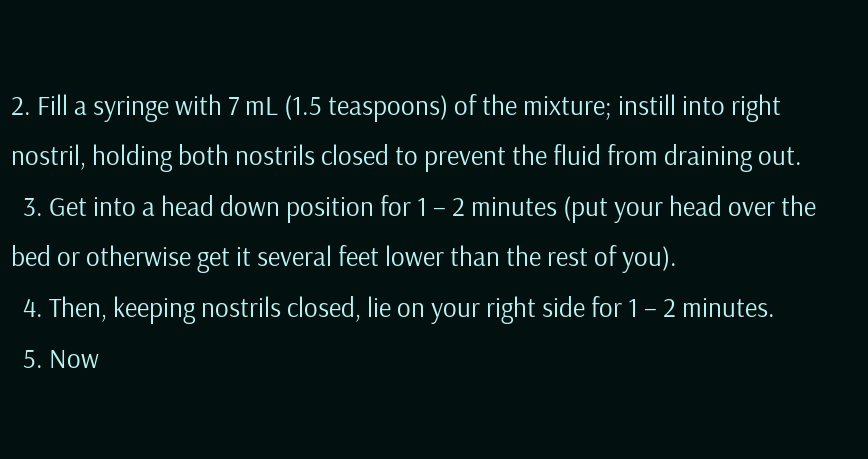2. Fill a syringe with 7 mL (1.5 teaspoons) of the mixture; instill into right nostril, holding both nostrils closed to prevent the fluid from draining out.
  3. Get into a head down position for 1 – 2 minutes (put your head over the bed or otherwise get it several feet lower than the rest of you).
  4. Then, keeping nostrils closed, lie on your right side for 1 – 2 minutes.
  5. Now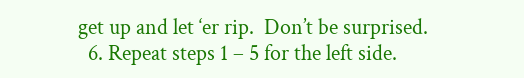get up and let ‘er rip.  Don’t be surprised.
  6. Repeat steps 1 – 5 for the left side.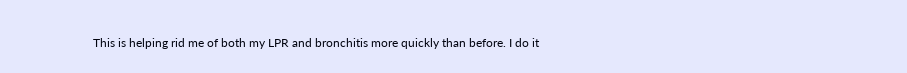This is helping rid me of both my LPR and bronchitis more quickly than before. I do it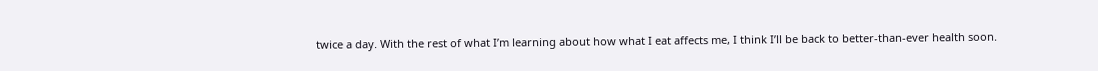twice a day. With the rest of what I’m learning about how what I eat affects me, I think I’ll be back to better-than-ever health soon.